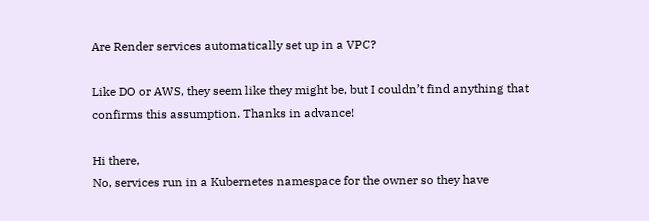Are Render services automatically set up in a VPC?

Like DO or AWS, they seem like they might be, but I couldn’t find anything that confirms this assumption. Thanks in advance!

Hi there,
No, services run in a Kubernetes namespace for the owner so they have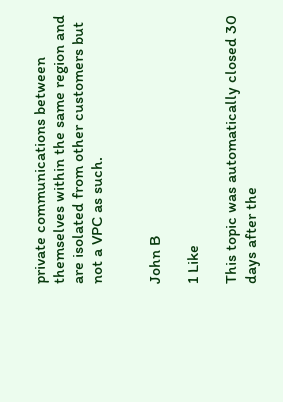private communications between themselves within the same region and are isolated from other customers but not a VPC as such.


John B

1 Like

This topic was automatically closed 30 days after the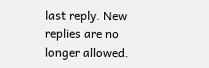last reply. New replies are no longer allowed.